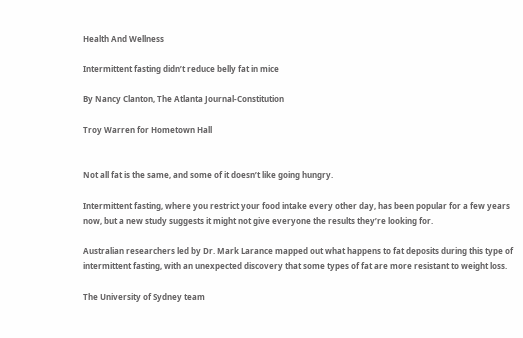Health And Wellness

Intermittent fasting didn’t reduce belly fat in mice

By Nancy Clanton, The Atlanta Journal-Constitution

Troy Warren for Hometown Hall


Not all fat is the same, and some of it doesn’t like going hungry.

Intermittent fasting, where you restrict your food intake every other day, has been popular for a few years now, but a new study suggests it might not give everyone the results they’re looking for.

Australian researchers led by Dr. Mark Larance mapped out what happens to fat deposits during this type of intermittent fasting, with an unexpected discovery that some types of fat are more resistant to weight loss.

The University of Sydney team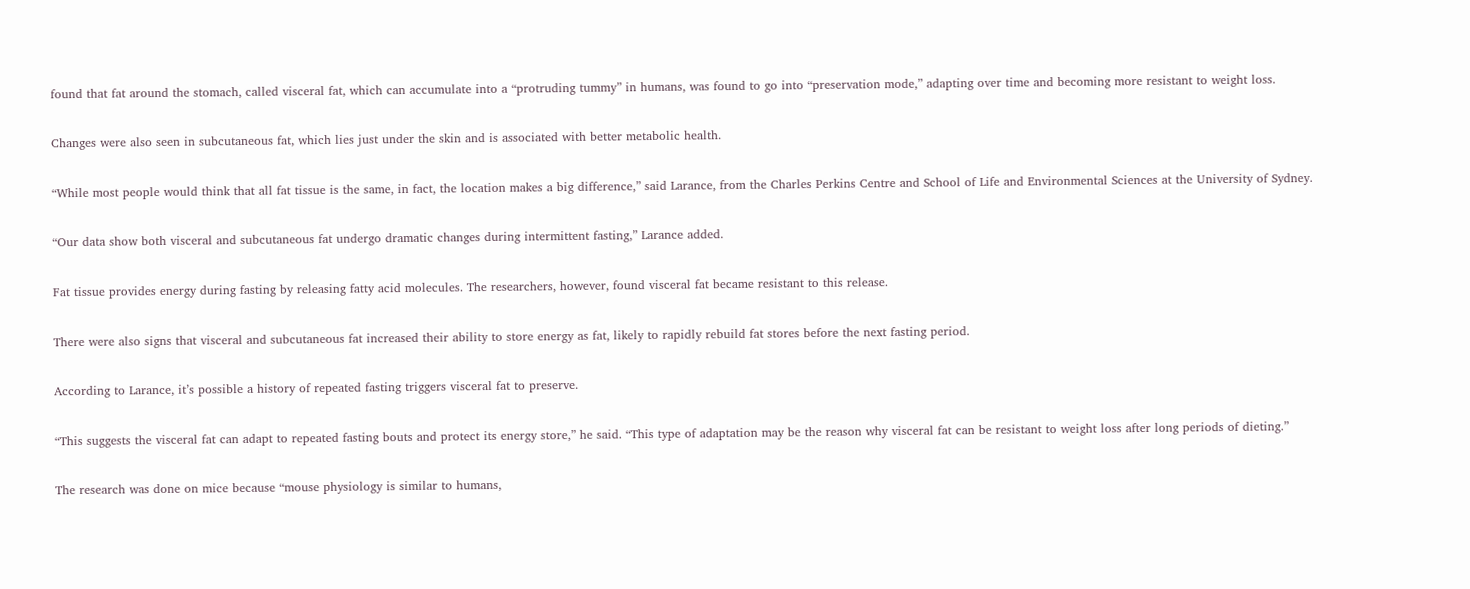found that fat around the stomach, called visceral fat, which can accumulate into a “protruding tummy” in humans, was found to go into “preservation mode,” adapting over time and becoming more resistant to weight loss.

Changes were also seen in subcutaneous fat, which lies just under the skin and is associated with better metabolic health.

“While most people would think that all fat tissue is the same, in fact, the location makes a big difference,” said Larance, from the Charles Perkins Centre and School of Life and Environmental Sciences at the University of Sydney.

“Our data show both visceral and subcutaneous fat undergo dramatic changes during intermittent fasting,” Larance added.

Fat tissue provides energy during fasting by releasing fatty acid molecules. The researchers, however, found visceral fat became resistant to this release.

There were also signs that visceral and subcutaneous fat increased their ability to store energy as fat, likely to rapidly rebuild fat stores before the next fasting period.

According to Larance, it’s possible a history of repeated fasting triggers visceral fat to preserve.

“This suggests the visceral fat can adapt to repeated fasting bouts and protect its energy store,” he said. “This type of adaptation may be the reason why visceral fat can be resistant to weight loss after long periods of dieting.”

The research was done on mice because “mouse physiology is similar to humans,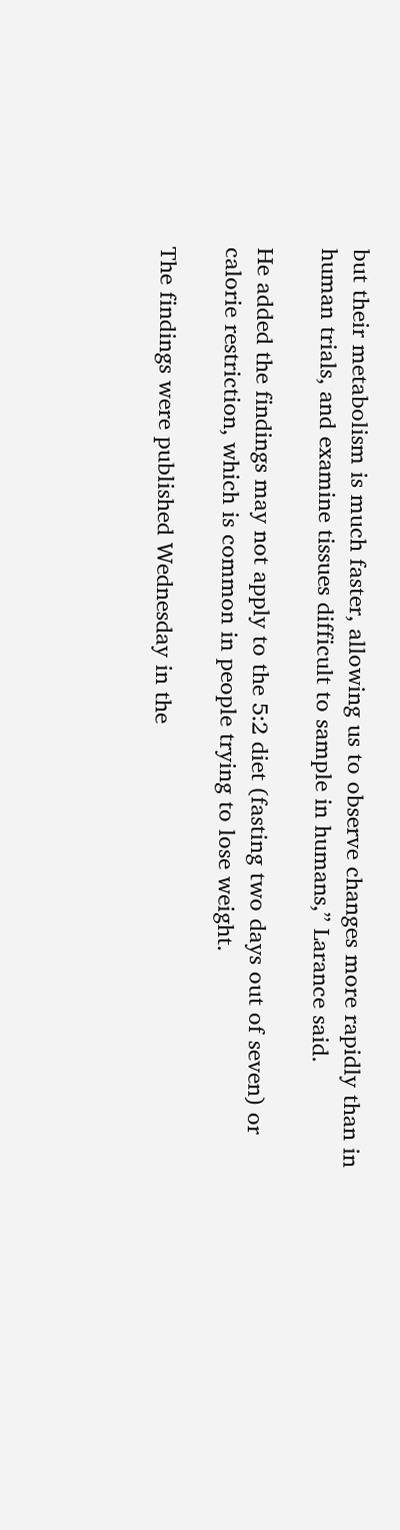but their metabolism is much faster, allowing us to observe changes more rapidly than in human trials, and examine tissues difficult to sample in humans,” Larance said.

He added the findings may not apply to the 5:2 diet (fasting two days out of seven) or calorie restriction, which is common in people trying to lose weight.

The findings were published Wednesday in the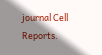journal Cell Reports.